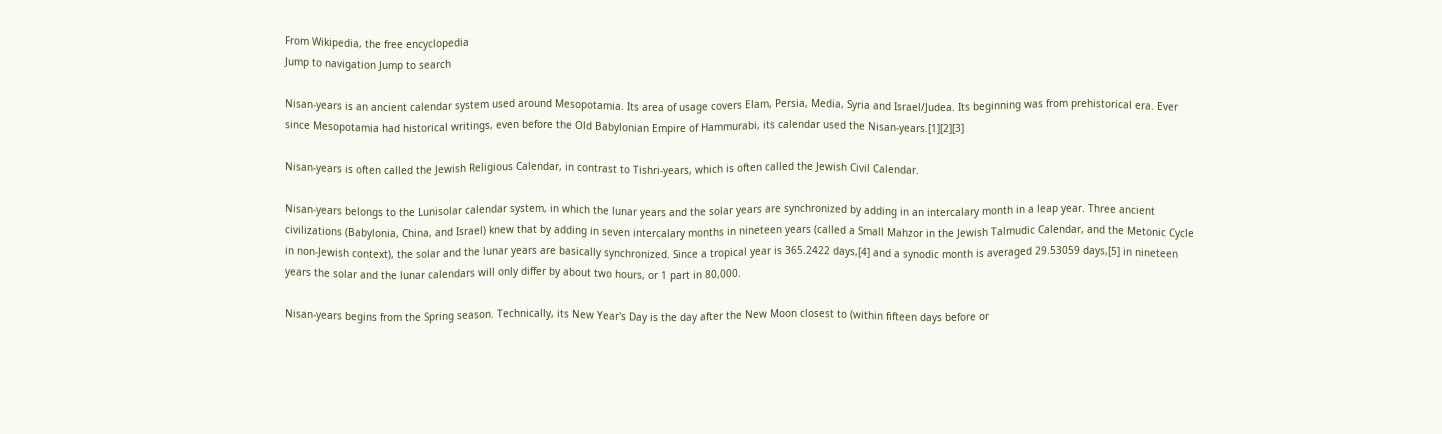From Wikipedia, the free encyclopedia
Jump to navigation Jump to search

Nisan-years is an ancient calendar system used around Mesopotamia. Its area of usage covers Elam, Persia, Media, Syria and Israel/Judea. Its beginning was from prehistorical era. Ever since Mesopotamia had historical writings, even before the Old Babylonian Empire of Hammurabi, its calendar used the Nisan-years.[1][2][3]

Nisan-years is often called the Jewish Religious Calendar, in contrast to Tishri-years, which is often called the Jewish Civil Calendar.

Nisan-years belongs to the Lunisolar calendar system, in which the lunar years and the solar years are synchronized by adding in an intercalary month in a leap year. Three ancient civilizations (Babylonia, China, and Israel) knew that by adding in seven intercalary months in nineteen years (called a Small Mahzor in the Jewish Talmudic Calendar, and the Metonic Cycle in non-Jewish context), the solar and the lunar years are basically synchronized. Since a tropical year is 365.2422 days,[4] and a synodic month is averaged 29.53059 days,[5] in nineteen years the solar and the lunar calendars will only differ by about two hours, or 1 part in 80,000.

Nisan-years begins from the Spring season. Technically, its New Year's Day is the day after the New Moon closest to (within fifteen days before or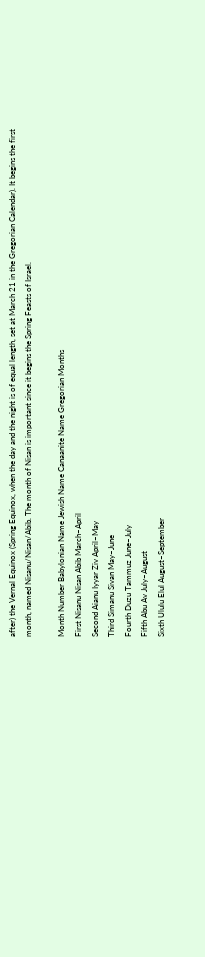after) the Vernal Equinox (Spring Equinox, when the day and the night is of equal length, set at March 21 in the Gregorian Calendar). It begins the first month, named Nisanu/Nisan/Abib. The month of Nisan is important since it begins the Spring Feasts of Israel.

Month Number Babylonian Name Jewish Name Canaanite Name Gregorian Months
First Nisanu Nisan Abib March–April
Second Aianu Iyyar Ziv April–May
Third Simanu Sivan May–June
Fourth Duzu Tammuz June–July
Fifth Abu Av July–August
Sixth Ululu Elul August–September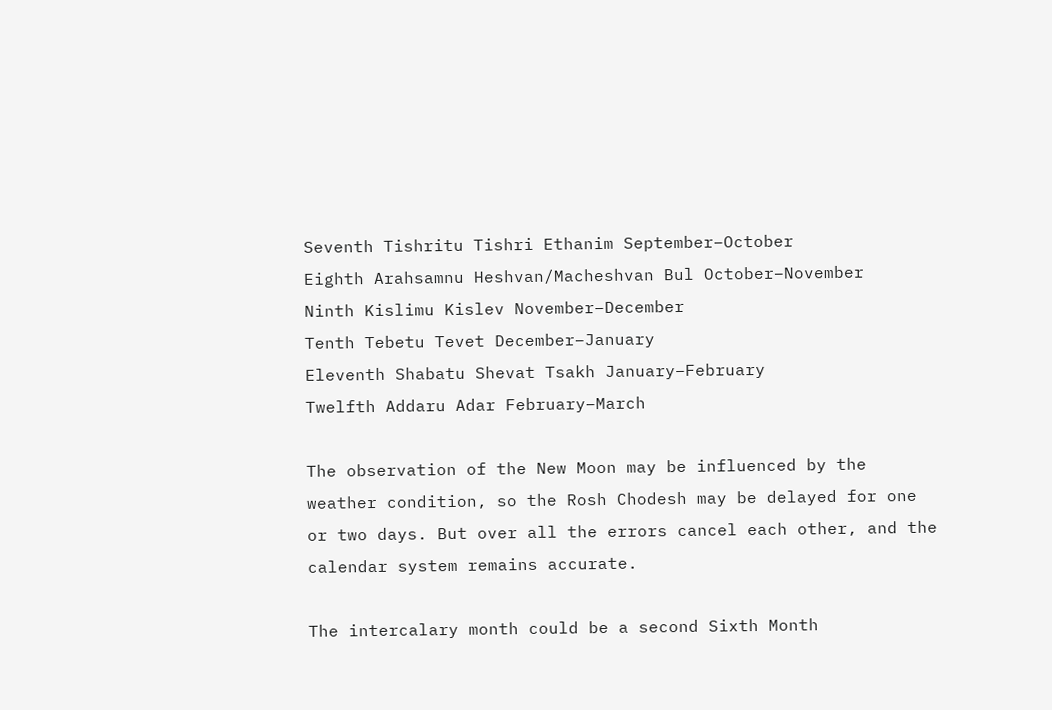Seventh Tishritu Tishri Ethanim September–October
Eighth Arahsamnu Heshvan/Macheshvan Bul October–November
Ninth Kislimu Kislev November–December
Tenth Tebetu Tevet December–January
Eleventh Shabatu Shevat Tsakh January–February
Twelfth Addaru Adar February–March

The observation of the New Moon may be influenced by the weather condition, so the Rosh Chodesh may be delayed for one or two days. But over all the errors cancel each other, and the calendar system remains accurate.

The intercalary month could be a second Sixth Month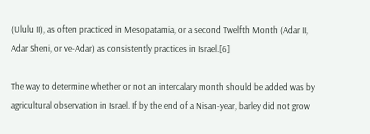(Ululu II), as often practiced in Mesopatamia, or a second Twelfth Month (Adar II, Adar Sheni, or ve-Adar) as consistently practices in Israel.[6]

The way to determine whether or not an intercalary month should be added was by agricultural observation in Israel. If by the end of a Nisan-year, barley did not grow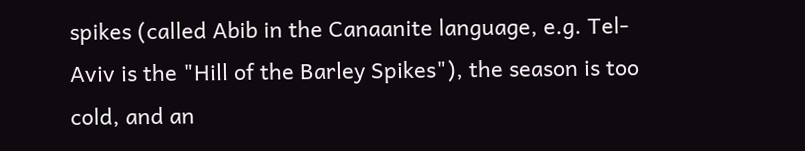spikes (called Abib in the Canaanite language, e.g. Tel-Aviv is the "Hill of the Barley Spikes"), the season is too cold, and an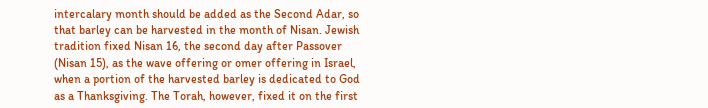intercalary month should be added as the Second Adar, so that barley can be harvested in the month of Nisan. Jewish tradition fixed Nisan 16, the second day after Passover (Nisan 15), as the wave offering or omer offering in Israel, when a portion of the harvested barley is dedicated to God as a Thanksgiving. The Torah, however, fixed it on the first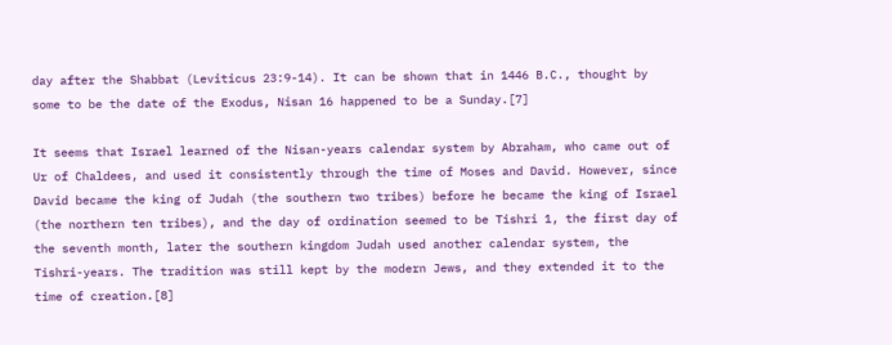day after the Shabbat (Leviticus 23:9-14). It can be shown that in 1446 B.C., thought by some to be the date of the Exodus, Nisan 16 happened to be a Sunday.[7]

It seems that Israel learned of the Nisan-years calendar system by Abraham, who came out of Ur of Chaldees, and used it consistently through the time of Moses and David. However, since David became the king of Judah (the southern two tribes) before he became the king of Israel (the northern ten tribes), and the day of ordination seemed to be Tishri 1, the first day of the seventh month, later the southern kingdom Judah used another calendar system, the Tishri-years. The tradition was still kept by the modern Jews, and they extended it to the time of creation.[8]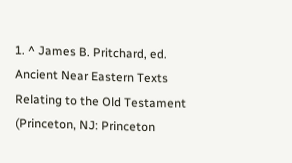1. ^ James B. Pritchard, ed. Ancient Near Eastern Texts Relating to the Old Testament (Princeton, NJ: Princeton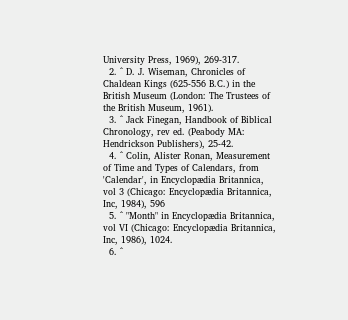University Press, 1969), 269-317.
  2. ^ D. J. Wiseman, Chronicles of Chaldean Kings (625-556 B.C.) in the British Museum (London: The Trustees of the British Museum, 1961).
  3. ^ Jack Finegan, Handbook of Biblical Chronology, rev ed. (Peabody MA: Hendrickson Publishers), 25-42.
  4. ^ Colin, Alister Ronan, Measurement of Time and Types of Calendars, from 'Calendar', in Encyclopædia Britannica, vol 3 (Chicago: Encyclopædia Britannica, Inc, 1984), 596
  5. ^ "Month" in Encyclopædia Britannica, vol VI (Chicago: Encyclopædia Britannica, Inc, 1986), 1024.
  6. ^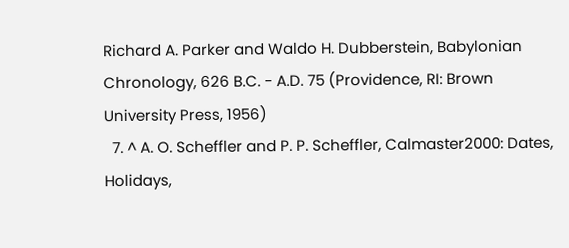Richard A. Parker and Waldo H. Dubberstein, Babylonian Chronology, 626 B.C. - A.D. 75 (Providence, RI: Brown University Press, 1956)
  7. ^ A. O. Scheffler and P. P. Scheffler, Calmaster2000: Dates, Holidays,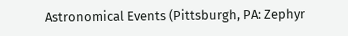Astronomical Events (Pittsburgh, PA: Zephyr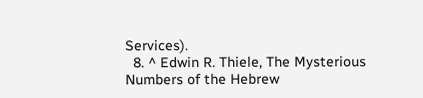Services).
  8. ^ Edwin R. Thiele, The Mysterious Numbers of the Hebrew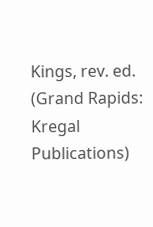Kings, rev. ed. (Grand Rapids: Kregal Publications)